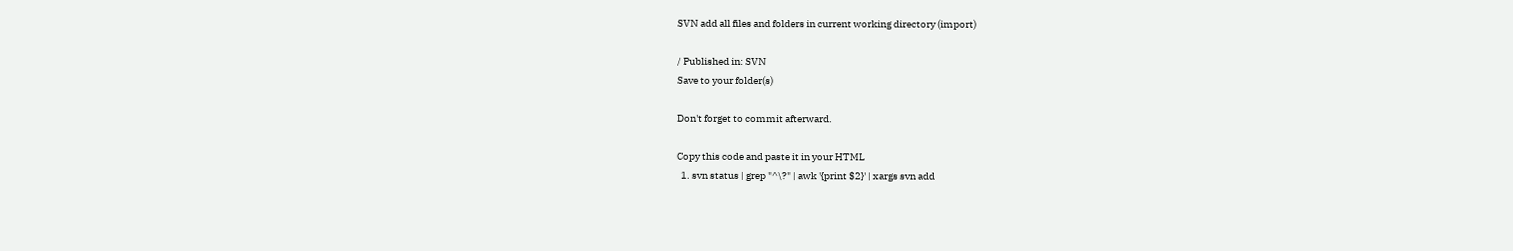SVN add all files and folders in current working directory (import)

/ Published in: SVN
Save to your folder(s)

Don't forget to commit afterward.

Copy this code and paste it in your HTML
  1. svn status | grep "^\?" | awk '{print $2}' | xargs svn add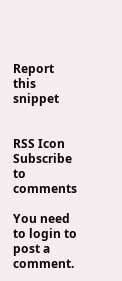Report this snippet


RSS Icon Subscribe to comments

You need to login to post a comment.